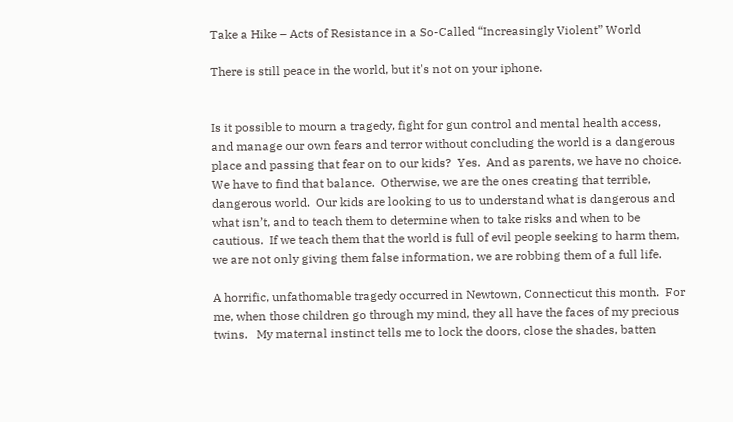Take a Hike – Acts of Resistance in a So-Called “Increasingly Violent” World

There is still peace in the world, but it's not on your iphone.


Is it possible to mourn a tragedy, fight for gun control and mental health access, and manage our own fears and terror without concluding the world is a dangerous place and passing that fear on to our kids?  Yes.  And as parents, we have no choice.  We have to find that balance.  Otherwise, we are the ones creating that terrible, dangerous world.  Our kids are looking to us to understand what is dangerous and what isn’t, and to teach them to determine when to take risks and when to be cautious.  If we teach them that the world is full of evil people seeking to harm them, we are not only giving them false information, we are robbing them of a full life.

A horrific, unfathomable tragedy occurred in Newtown, Connecticut this month.  For me, when those children go through my mind, they all have the faces of my precious twins.   My maternal instinct tells me to lock the doors, close the shades, batten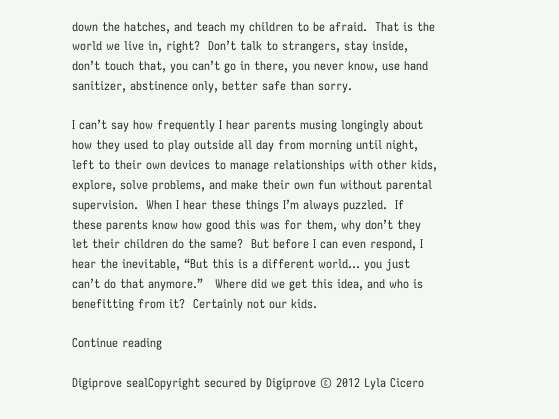down the hatches, and teach my children to be afraid.  That is the world we live in, right?  Don’t talk to strangers, stay inside, don’t touch that, you can’t go in there, you never know, use hand sanitizer, abstinence only, better safe than sorry.

I can’t say how frequently I hear parents musing longingly about how they used to play outside all day from morning until night, left to their own devices to manage relationships with other kids, explore, solve problems, and make their own fun without parental supervision.  When I hear these things I’m always puzzled.  If these parents know how good this was for them, why don’t they let their children do the same?  But before I can even respond, I hear the inevitable, “But this is a different world… you just can’t do that anymore.”   Where did we get this idea, and who is benefitting from it?  Certainly not our kids.

Continue reading

Digiprove sealCopyright secured by Digiprove © 2012 Lyla Cicero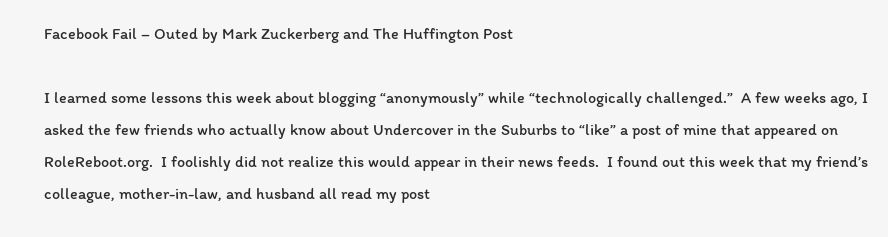Facebook Fail – Outed by Mark Zuckerberg and The Huffington Post

I learned some lessons this week about blogging “anonymously” while “technologically challenged.”  A few weeks ago, I asked the few friends who actually know about Undercover in the Suburbs to “like” a post of mine that appeared on RoleReboot.org.  I foolishly did not realize this would appear in their news feeds.  I found out this week that my friend’s colleague, mother-in-law, and husband all read my post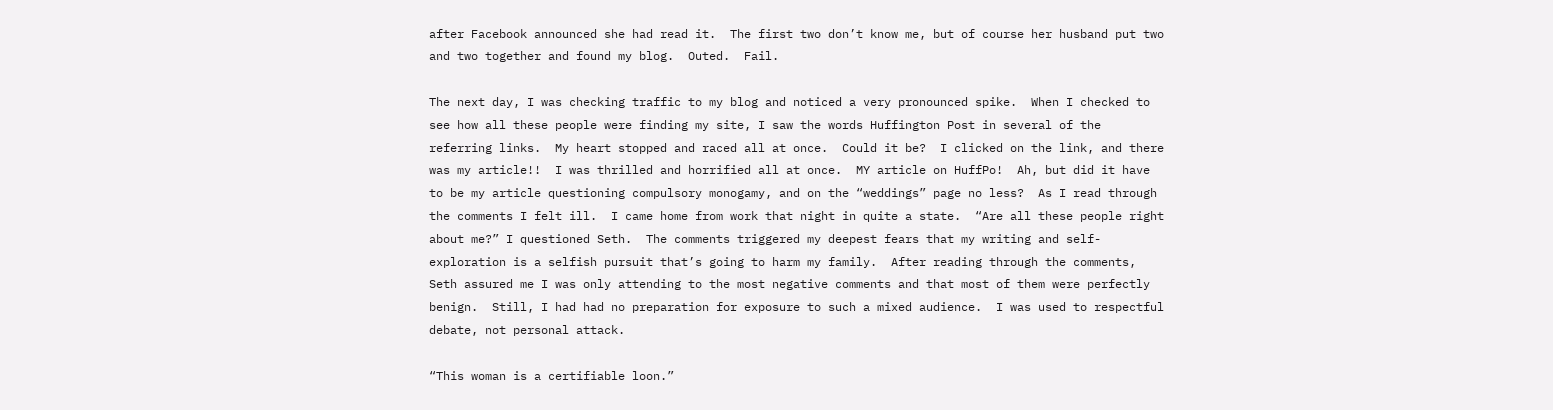after Facebook announced she had read it.  The first two don’t know me, but of course her husband put two and two together and found my blog.  Outed.  Fail.

The next day, I was checking traffic to my blog and noticed a very pronounced spike.  When I checked to see how all these people were finding my site, I saw the words Huffington Post in several of the referring links.  My heart stopped and raced all at once.  Could it be?  I clicked on the link, and there was my article!!  I was thrilled and horrified all at once.  MY article on HuffPo!  Ah, but did it have to be my article questioning compulsory monogamy, and on the “weddings” page no less?  As I read through the comments I felt ill.  I came home from work that night in quite a state.  “Are all these people right about me?” I questioned Seth.  The comments triggered my deepest fears that my writing and self-exploration is a selfish pursuit that’s going to harm my family.  After reading through the comments, Seth assured me I was only attending to the most negative comments and that most of them were perfectly benign.  Still, I had had no preparation for exposure to such a mixed audience.  I was used to respectful debate, not personal attack.

“This woman is a certifiable loon.”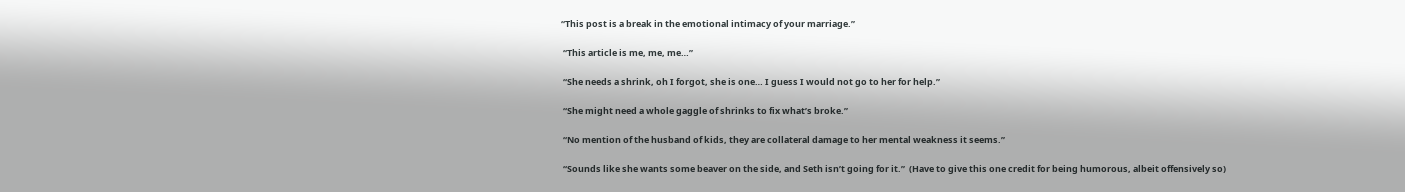“This post is a break in the emotional intimacy of your marriage.”

 “This article is me, me, me…”

 “She needs a shrink, oh I forgot, she is one… I guess I would not go to her for help.”

 “She might need a whole gaggle of shrinks to fix what’s broke.”

 “No mention of the husband of kids, they are collateral damage to her mental weakness it seems.”

 “Sounds like she wants some beaver on the side, and Seth isn’t going for it.”  (Have to give this one credit for being humorous, albeit offensively so)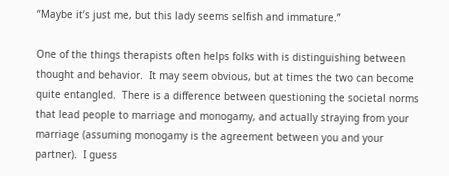“Maybe it’s just me, but this lady seems selfish and immature.”

One of the things therapists often helps folks with is distinguishing between thought and behavior.  It may seem obvious, but at times the two can become quite entangled.  There is a difference between questioning the societal norms that lead people to marriage and monogamy, and actually straying from your marriage (assuming monogamy is the agreement between you and your partner).  I guess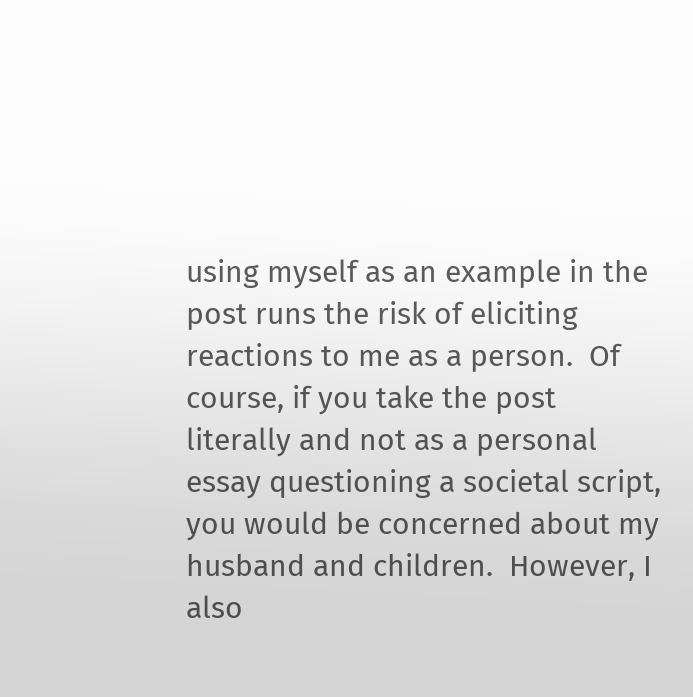using myself as an example in the post runs the risk of eliciting reactions to me as a person.  Of course, if you take the post literally and not as a personal essay questioning a societal script, you would be concerned about my husband and children.  However, I also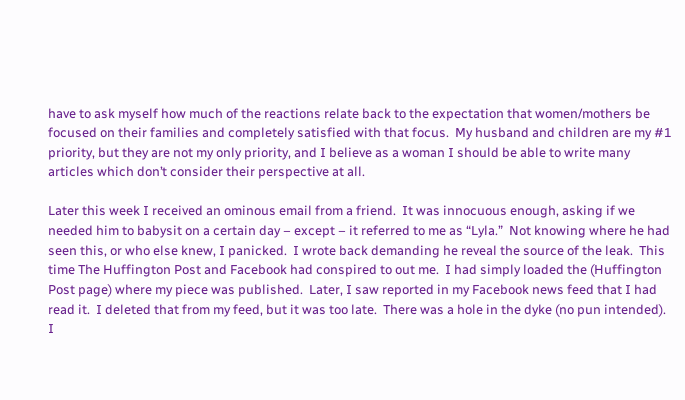have to ask myself how much of the reactions relate back to the expectation that women/mothers be focused on their families and completely satisfied with that focus.  My husband and children are my #1 priority, but they are not my only priority, and I believe as a woman I should be able to write many articles which don’t consider their perspective at all.

Later this week I received an ominous email from a friend.  It was innocuous enough, asking if we needed him to babysit on a certain day – except – it referred to me as “Lyla.”  Not knowing where he had seen this, or who else knew, I panicked.  I wrote back demanding he reveal the source of the leak.  This time The Huffington Post and Facebook had conspired to out me.  I had simply loaded the (Huffington Post page) where my piece was published.  Later, I saw reported in my Facebook news feed that I had read it.  I deleted that from my feed, but it was too late.  There was a hole in the dyke (no pun intended).  I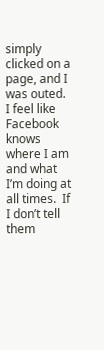simply clicked on a page, and I was outed.  I feel like Facebook knows where I am and what I’m doing at all times.  If I don’t tell them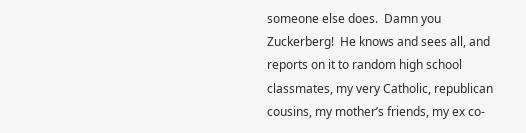someone else does.  Damn you Zuckerberg!  He knows and sees all, and reports on it to random high school classmates, my very Catholic, republican cousins, my mother’s friends, my ex co-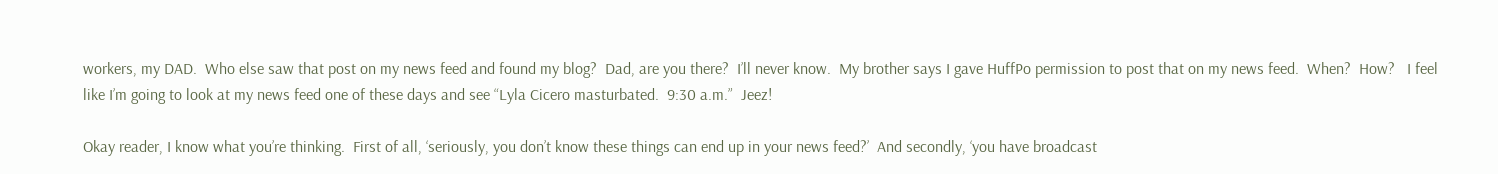workers, my DAD.  Who else saw that post on my news feed and found my blog?  Dad, are you there?  I’ll never know.  My brother says I gave HuffPo permission to post that on my news feed.  When?  How?   I feel like I’m going to look at my news feed one of these days and see “Lyla Cicero masturbated.  9:30 a.m.”  Jeez!

Okay reader, I know what you’re thinking.  First of all, ‘seriously, you don’t know these things can end up in your news feed?’  And secondly, ‘you have broadcast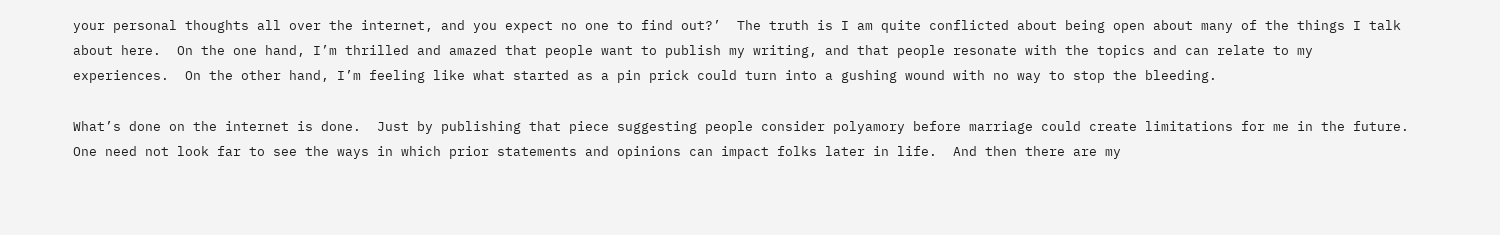your personal thoughts all over the internet, and you expect no one to find out?’  The truth is I am quite conflicted about being open about many of the things I talk about here.  On the one hand, I’m thrilled and amazed that people want to publish my writing, and that people resonate with the topics and can relate to my experiences.  On the other hand, I’m feeling like what started as a pin prick could turn into a gushing wound with no way to stop the bleeding.

What’s done on the internet is done.  Just by publishing that piece suggesting people consider polyamory before marriage could create limitations for me in the future.  One need not look far to see the ways in which prior statements and opinions can impact folks later in life.  And then there are my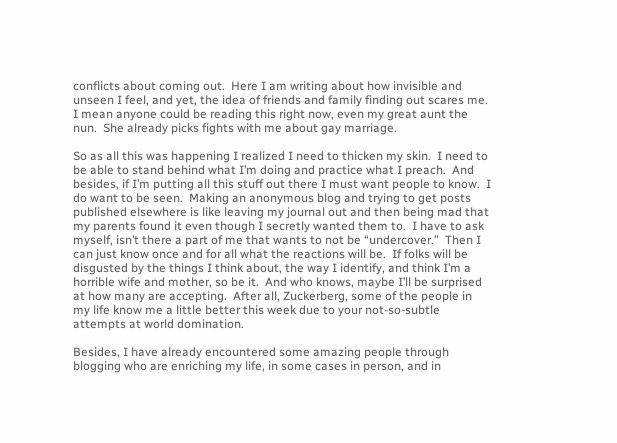conflicts about coming out.  Here I am writing about how invisible and unseen I feel, and yet, the idea of friends and family finding out scares me.  I mean anyone could be reading this right now, even my great aunt the nun.  She already picks fights with me about gay marriage.

So as all this was happening I realized I need to thicken my skin.  I need to be able to stand behind what I’m doing and practice what I preach.  And besides, if I’m putting all this stuff out there I must want people to know.  I do want to be seen.  Making an anonymous blog and trying to get posts published elsewhere is like leaving my journal out and then being mad that my parents found it even though I secretly wanted them to.  I have to ask myself, isn’t there a part of me that wants to not be “undercover.”  Then I can just know once and for all what the reactions will be.  If folks will be disgusted by the things I think about, the way I identify, and think I’m a horrible wife and mother, so be it.  And who knows, maybe I’ll be surprised at how many are accepting.  After all, Zuckerberg, some of the people in my life know me a little better this week due to your not-so-subtle attempts at world domination.

Besides, I have already encountered some amazing people through blogging who are enriching my life, in some cases in person, and in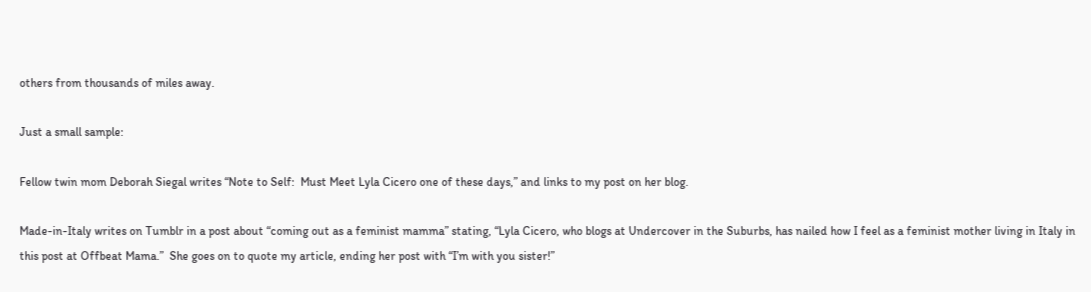others from thousands of miles away.

Just a small sample:

Fellow twin mom Deborah Siegal writes “Note to Self:  Must Meet Lyla Cicero one of these days,” and links to my post on her blog.

Made-in-Italy writes on Tumblr in a post about “coming out as a feminist mamma” stating, “Lyla Cicero, who blogs at Undercover in the Suburbs, has nailed how I feel as a feminist mother living in Italy in this post at Offbeat Mama.”  She goes on to quote my article, ending her post with “I’m with you sister!”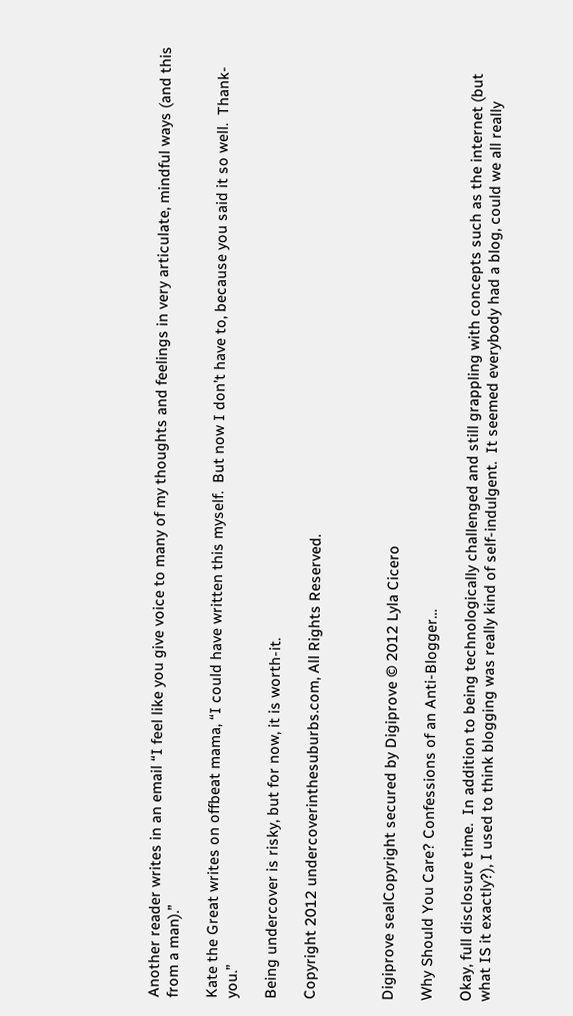Another reader writes in an email “I feel like you give voice to many of my thoughts and feelings in very articulate, mindful ways (and this from a man).”

Kate the Great writes on offbeat mama, “I could have written this myself.  But now I don’t have to, because you said it so well.  Thank-you.”

Being undercover is risky, but for now, it is worth-it.

Copyright 2012 undercoverinthesuburbs.com, All Rights Reserved.



Digiprove sealCopyright secured by Digiprove © 2012 Lyla Cicero

Why Should You Care? Confessions of an Anti-Blogger…

Okay, full disclosure time.  In addition to being technologically challenged and still grappling with concepts such as the internet (but what IS it exactly?), I used to think blogging was really kind of self-indulgent.  It seemed everybody had a blog, could we all really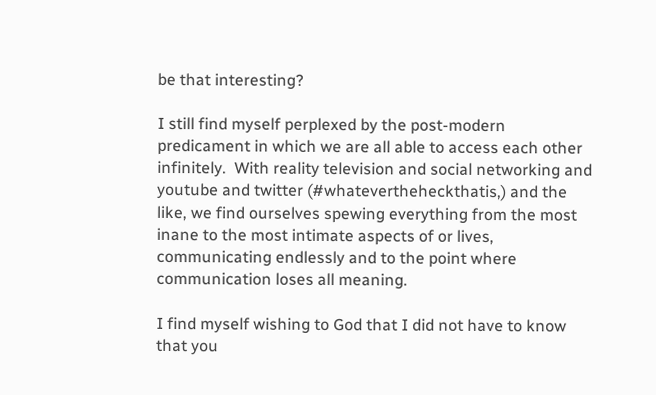be that interesting?

I still find myself perplexed by the post-modern predicament in which we are all able to access each other infinitely.  With reality television and social networking and youtube and twitter (#whatevertheheckthatis,) and the like, we find ourselves spewing everything from the most inane to the most intimate aspects of or lives, communicating endlessly and to the point where communication loses all meaning.

I find myself wishing to God that I did not have to know that you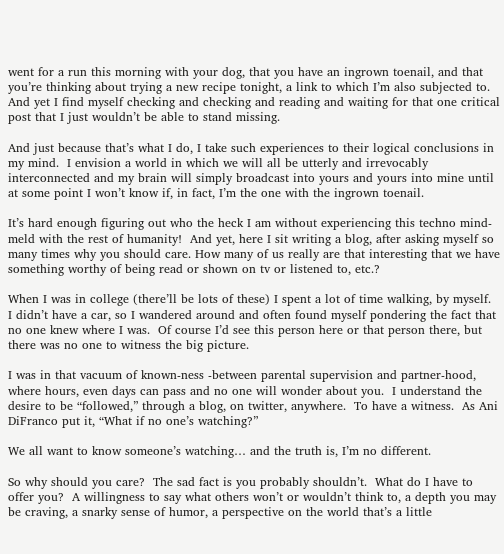went for a run this morning with your dog, that you have an ingrown toenail, and that you’re thinking about trying a new recipe tonight, a link to which I’m also subjected to.  And yet I find myself checking and checking and reading and waiting for that one critical post that I just wouldn’t be able to stand missing.

And just because that’s what I do, I take such experiences to their logical conclusions in my mind.  I envision a world in which we will all be utterly and irrevocably interconnected and my brain will simply broadcast into yours and yours into mine until at some point I won’t know if, in fact, I’m the one with the ingrown toenail.

It’s hard enough figuring out who the heck I am without experiencing this techno mind-meld with the rest of humanity!  And yet, here I sit writing a blog, after asking myself so many times why you should care. How many of us really are that interesting that we have something worthy of being read or shown on tv or listened to, etc.?

When I was in college (there’ll be lots of these) I spent a lot of time walking, by myself.  I didn’t have a car, so I wandered around and often found myself pondering the fact that no one knew where I was.  Of course I’d see this person here or that person there, but there was no one to witness the big picture.

I was in that vacuum of known-ness -between parental supervision and partner-hood, where hours, even days can pass and no one will wonder about you.  I understand the desire to be “followed,” through a blog, on twitter, anywhere.  To have a witness.  As Ani DiFranco put it, “What if no one’s watching?”

We all want to know someone’s watching… and the truth is, I’m no different.

So why should you care?  The sad fact is you probably shouldn’t.  What do I have to offer you?  A willingness to say what others won’t or wouldn’t think to, a depth you may be craving, a snarky sense of humor, a perspective on the world that’s a little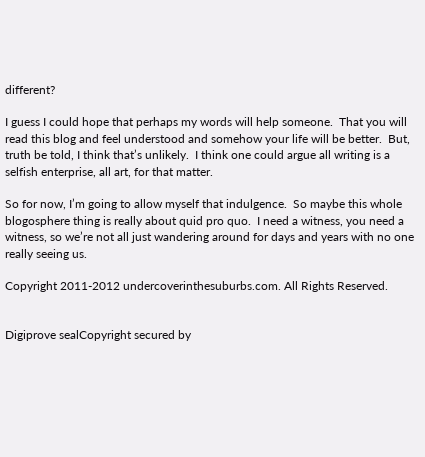different?

I guess I could hope that perhaps my words will help someone.  That you will read this blog and feel understood and somehow your life will be better.  But, truth be told, I think that’s unlikely.  I think one could argue all writing is a selfish enterprise, all art, for that matter.

So for now, I’m going to allow myself that indulgence.  So maybe this whole blogosphere thing is really about quid pro quo.  I need a witness, you need a witness, so we’re not all just wandering around for days and years with no one really seeing us.

Copyright 2011-2012 undercoverinthesuburbs.com. All Rights Reserved.


Digiprove sealCopyright secured by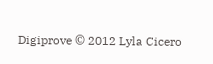Digiprove © 2012 Lyla Cicero